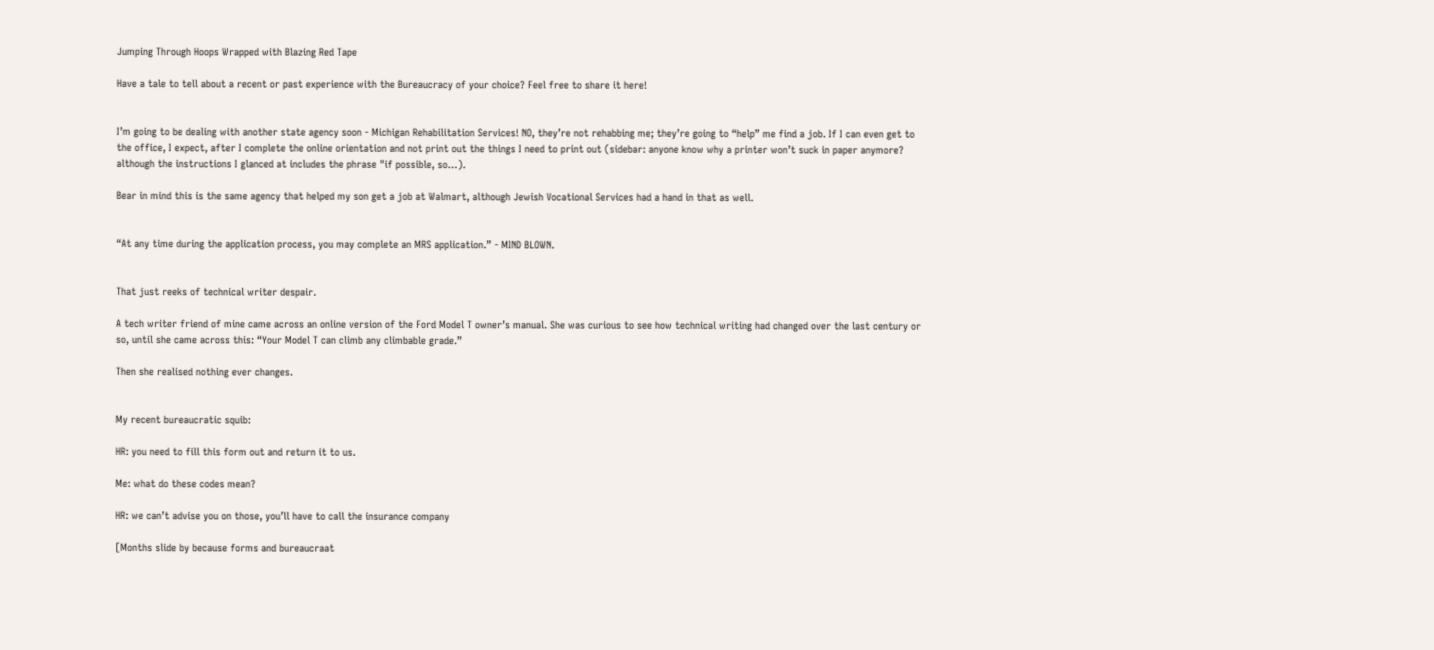Jumping Through Hoops Wrapped with Blazing Red Tape

Have a tale to tell about a recent or past experience with the Bureaucracy of your choice? Feel free to share it here!


I’m going to be dealing with another state agency soon - Michigan Rehabilitation Services! NO, they’re not rehabbing me; they’re going to “help” me find a job. If I can even get to the office, I expect, after I complete the online orientation and not print out the things I need to print out (sidebar: anyone know why a printer won’t suck in paper anymore? although the instructions I glanced at includes the phrase "if possible, so…).

Bear in mind this is the same agency that helped my son get a job at Walmart, although Jewish Vocational Services had a hand in that as well.


“At any time during the application process, you may complete an MRS application.” - MIND BLOWN.


That just reeks of technical writer despair.

A tech writer friend of mine came across an online version of the Ford Model T owner’s manual. She was curious to see how technical writing had changed over the last century or so, until she came across this: “Your Model T can climb any climbable grade.”

Then she realised nothing ever changes.


My recent bureaucratic squib:

HR: you need to fill this form out and return it to us.

Me: what do these codes mean?

HR: we can’t advise you on those, you’ll have to call the insurance company

[Months slide by because forms and bureaucraat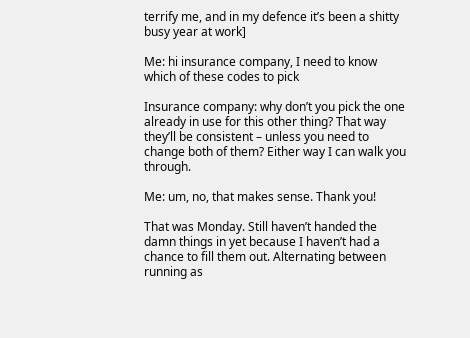terrify me, and in my defence it’s been a shitty busy year at work]

Me: hi insurance company, I need to know which of these codes to pick

Insurance company: why don’t you pick the one already in use for this other thing? That way they’ll be consistent – unless you need to change both of them? Either way I can walk you through.

Me: um, no, that makes sense. Thank you!

That was Monday. Still haven’t handed the damn things in yet because I haven’t had a chance to fill them out. Alternating between running as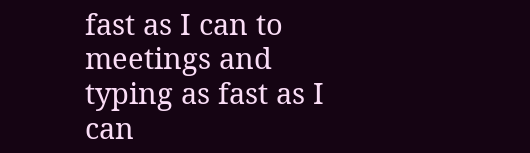fast as I can to meetings and typing as fast as I can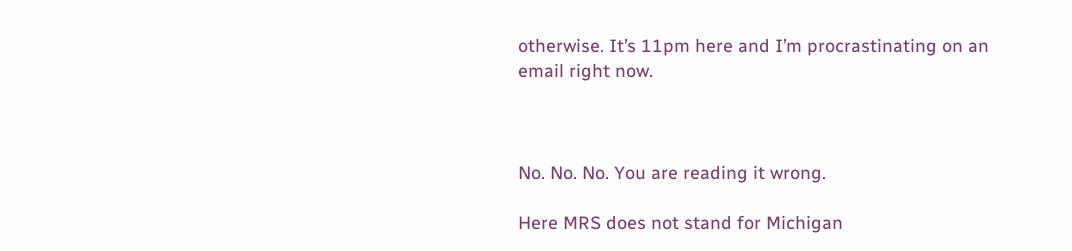otherwise. It’s 11pm here and I’m procrastinating on an email right now.



No. No. No. You are reading it wrong.

Here MRS does not stand for Michigan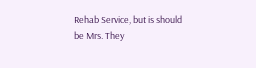Rehab Service, but is should be Mrs. They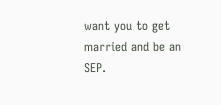want you to get married and be an SEP.